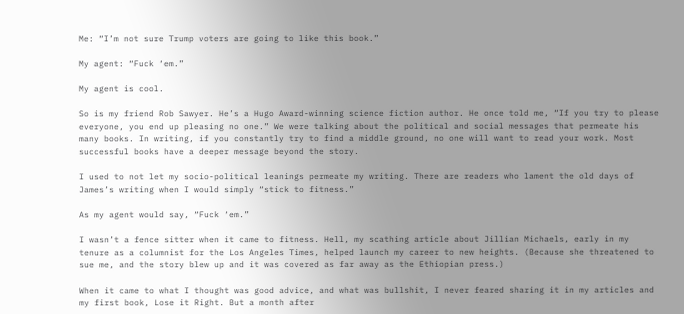Me: “I’m not sure Trump voters are going to like this book.”

My agent: “Fuck ‘em.”

My agent is cool.

So is my friend Rob Sawyer. He’s a Hugo Award-winning science fiction author. He once told me, “If you try to please everyone, you end up pleasing no one.” We were talking about the political and social messages that permeate his many books. In writing, if you constantly try to find a middle ground, no one will want to read your work. Most successful books have a deeper message beyond the story.

I used to not let my socio-political leanings permeate my writing. There are readers who lament the old days of James’s writing when I would simply “stick to fitness.”

As my agent would say, “Fuck ‘em.”

I wasn’t a fence sitter when it came to fitness. Hell, my scathing article about Jillian Michaels, early in my tenure as a columnist for the Los Angeles Times, helped launch my career to new heights. (Because she threatened to sue me, and the story blew up and it was covered as far away as the Ethiopian press.)

When it came to what I thought was good advice, and what was bullshit, I never feared sharing it in my articles and my first book, Lose it Right. But a month after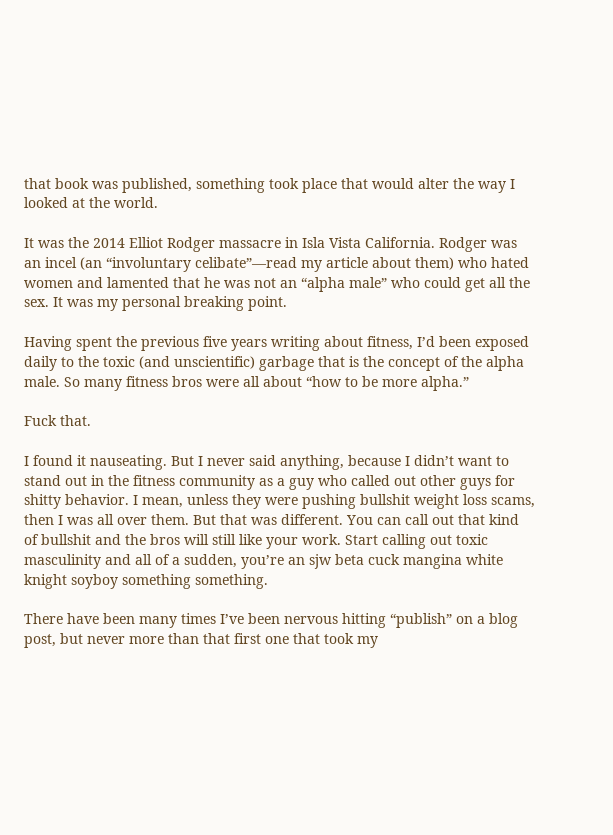that book was published, something took place that would alter the way I looked at the world.

It was the 2014 Elliot Rodger massacre in Isla Vista California. Rodger was an incel (an “involuntary celibate”—read my article about them) who hated women and lamented that he was not an “alpha male” who could get all the sex. It was my personal breaking point.

Having spent the previous five years writing about fitness, I’d been exposed daily to the toxic (and unscientific) garbage that is the concept of the alpha male. So many fitness bros were all about “how to be more alpha.”

Fuck that.

I found it nauseating. But I never said anything, because I didn’t want to stand out in the fitness community as a guy who called out other guys for shitty behavior. I mean, unless they were pushing bullshit weight loss scams, then I was all over them. But that was different. You can call out that kind of bullshit and the bros will still like your work. Start calling out toxic masculinity and all of a sudden, you’re an sjw beta cuck mangina white knight soyboy something something.

There have been many times I’ve been nervous hitting “publish” on a blog post, but never more than that first one that took my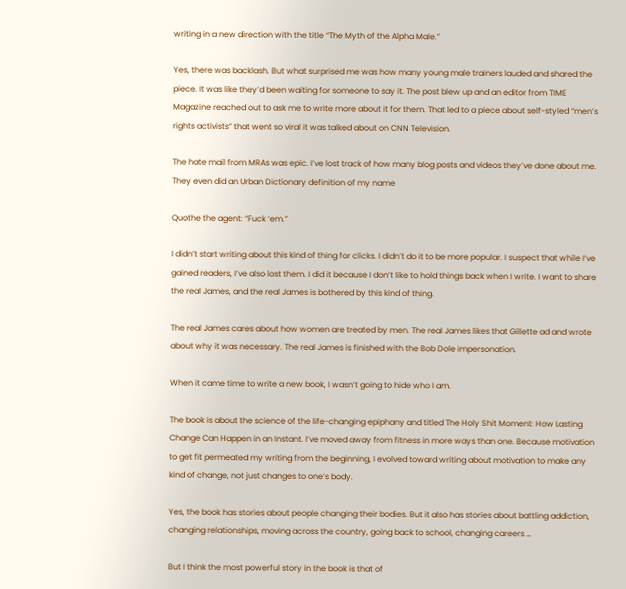writing in a new direction with the title “The Myth of the Alpha Male.”

Yes, there was backlash. But what surprised me was how many young male trainers lauded and shared the piece. It was like they’d been waiting for someone to say it. The post blew up and an editor from TIME Magazine reached out to ask me to write more about it for them. That led to a piece about self-styled “men’s rights activists” that went so viral it was talked about on CNN Television.

The hate mail from MRAs was epic. I’ve lost track of how many blog posts and videos they’ve done about me. They even did an Urban Dictionary definition of my name

Quothe the agent: “Fuck ‘em.”

I didn’t start writing about this kind of thing for clicks. I didn’t do it to be more popular. I suspect that while I’ve gained readers, I’ve also lost them. I did it because I don’t like to hold things back when I write. I want to share the real James, and the real James is bothered by this kind of thing.

The real James cares about how women are treated by men. The real James likes that Gillette ad and wrote about why it was necessary. The real James is finished with the Bob Dole impersonation.

When it came time to write a new book, I wasn’t going to hide who I am.

The book is about the science of the life-changing epiphany and titled The Holy Shit Moment: How Lasting Change Can Happen in an Instant. I’ve moved away from fitness in more ways than one. Because motivation to get fit permeated my writing from the beginning, I evolved toward writing about motivation to make any kind of change, not just changes to one’s body.

Yes, the book has stories about people changing their bodies. But it also has stories about battling addiction, changing relationships, moving across the country, going back to school, changing careers …

But I think the most powerful story in the book is that of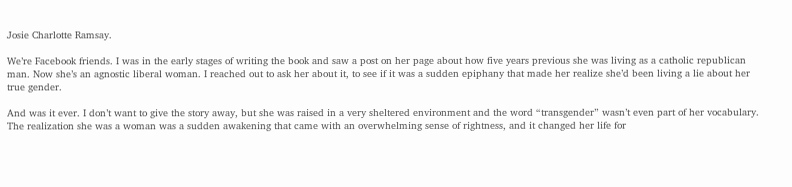Josie Charlotte Ramsay.

We’re Facebook friends. I was in the early stages of writing the book and saw a post on her page about how five years previous she was living as a catholic republican man. Now she’s an agnostic liberal woman. I reached out to ask her about it, to see if it was a sudden epiphany that made her realize she’d been living a lie about her true gender.

And was it ever. I don’t want to give the story away, but she was raised in a very sheltered environment and the word “transgender” wasn’t even part of her vocabulary. The realization she was a woman was a sudden awakening that came with an overwhelming sense of rightness, and it changed her life for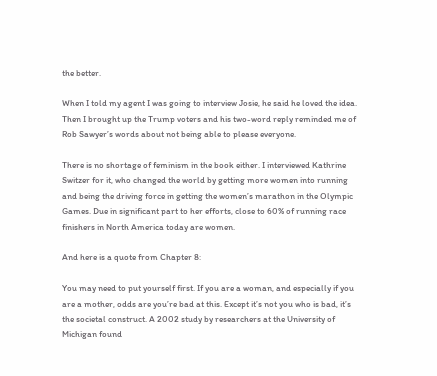the better.

When I told my agent I was going to interview Josie, he said he loved the idea. Then I brought up the Trump voters and his two-word reply reminded me of Rob Sawyer’s words about not being able to please everyone.

There is no shortage of feminism in the book either. I interviewed Kathrine Switzer for it, who changed the world by getting more women into running and being the driving force in getting the women’s marathon in the Olympic Games. Due in significant part to her efforts, close to 60% of running race finishers in North America today are women.

And here is a quote from Chapter 8:

You may need to put yourself first. If you are a woman, and especially if you are a mother, odds are you’re bad at this. Except it’s not you who is bad, it’s the societal construct. A 2002 study by researchers at the University of Michigan found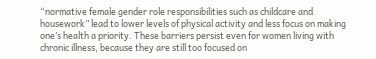“normative female gender role responsibilities such as childcare and housework” lead to lower levels of physical activity and less focus on making one’s health a priority. These barriers persist even for women living with chronic illness, because they are still too focused on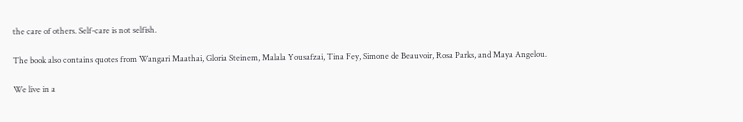the care of others. Self-care is not selfish.

The book also contains quotes from Wangari Maathai, Gloria Steinem, Malala Yousafzai, Tina Fey, Simone de Beauvoir, Rosa Parks, and Maya Angelou.

We live in a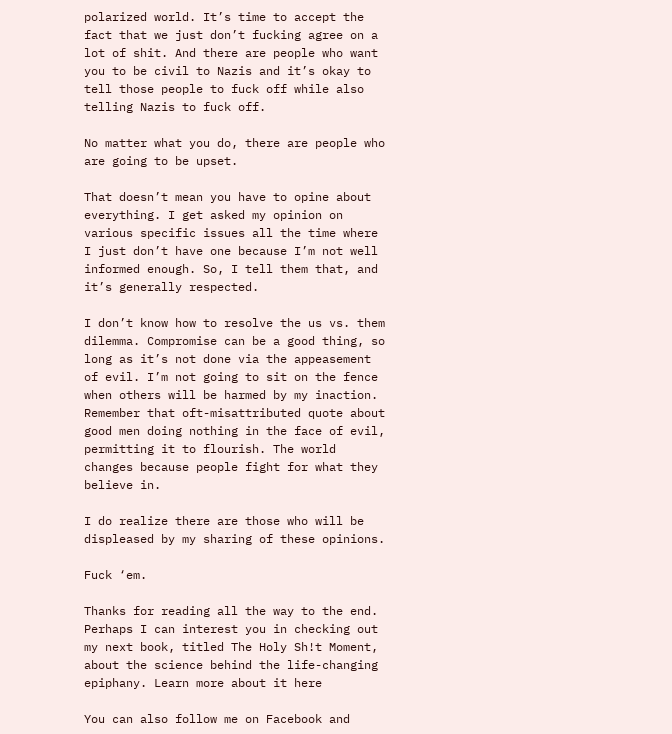polarized world. It’s time to accept the fact that we just don’t fucking agree on a lot of shit. And there are people who want you to be civil to Nazis and it’s okay to tell those people to fuck off while also telling Nazis to fuck off.

No matter what you do, there are people who are going to be upset.

That doesn’t mean you have to opine about everything. I get asked my opinion on various specific issues all the time where I just don’t have one because I’m not well informed enough. So, I tell them that, and it’s generally respected.

I don’t know how to resolve the us vs. them dilemma. Compromise can be a good thing, so long as it’s not done via the appeasement of evil. I’m not going to sit on the fence when others will be harmed by my inaction. Remember that oft-misattributed quote about good men doing nothing in the face of evil, permitting it to flourish. The world changes because people fight for what they believe in.

I do realize there are those who will be displeased by my sharing of these opinions.

Fuck ‘em.

Thanks for reading all the way to the end. Perhaps I can interest you in checking out my next book, titled The Holy Sh!t Moment, about the science behind the life-changing epiphany. Learn more about it here

You can also follow me on Facebook and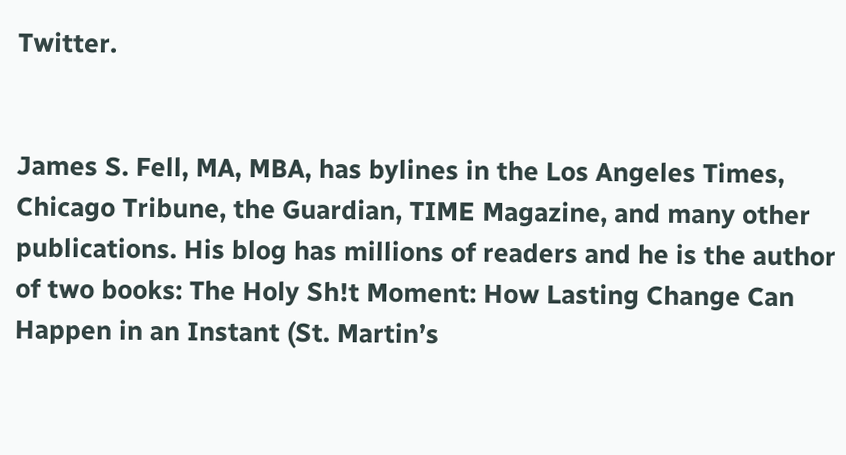Twitter.


James S. Fell, MA, MBA, has bylines in the Los Angeles Times, Chicago Tribune, the Guardian, TIME Magazine, and many other publications. His blog has millions of readers and he is the author of two books: The Holy Sh!t Moment: How Lasting Change Can Happen in an Instant (St. Martin’s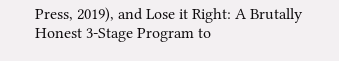Press, 2019), and Lose it Right: A Brutally Honest 3-Stage Program to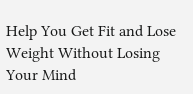Help You Get Fit and Lose Weight Without Losing Your Mind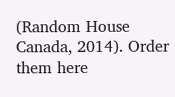(Random House Canada, 2014). Order them here